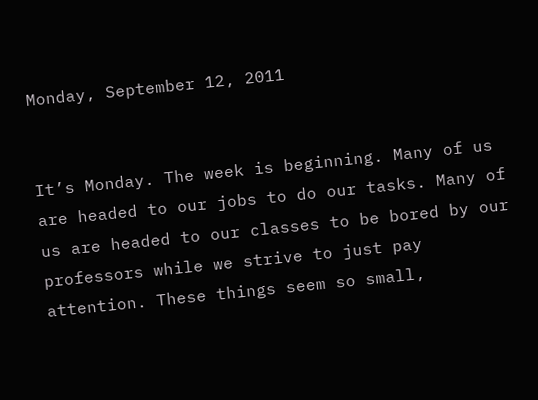Monday, September 12, 2011


It’s Monday. The week is beginning. Many of us are headed to our jobs to do our tasks. Many of us are headed to our classes to be bored by our professors while we strive to just pay attention. These things seem so small,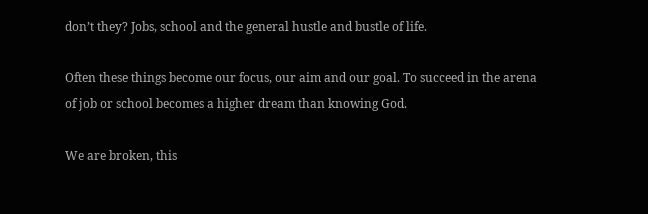don’t they? Jobs, school and the general hustle and bustle of life.

Often these things become our focus, our aim and our goal. To succeed in the arena of job or school becomes a higher dream than knowing God.

We are broken, this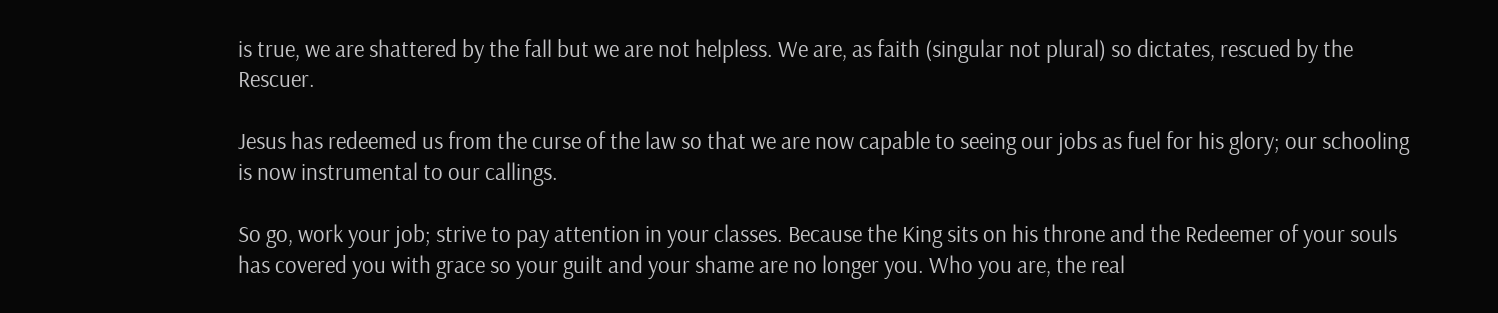is true, we are shattered by the fall but we are not helpless. We are, as faith (singular not plural) so dictates, rescued by the Rescuer.

Jesus has redeemed us from the curse of the law so that we are now capable to seeing our jobs as fuel for his glory; our schooling is now instrumental to our callings.

So go, work your job; strive to pay attention in your classes. Because the King sits on his throne and the Redeemer of your souls has covered you with grace so your guilt and your shame are no longer you. Who you are, the real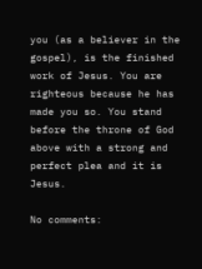you (as a believer in the gospel), is the finished work of Jesus. You are righteous because he has made you so. You stand before the throne of God above with a strong and perfect plea and it is Jesus.

No comments: